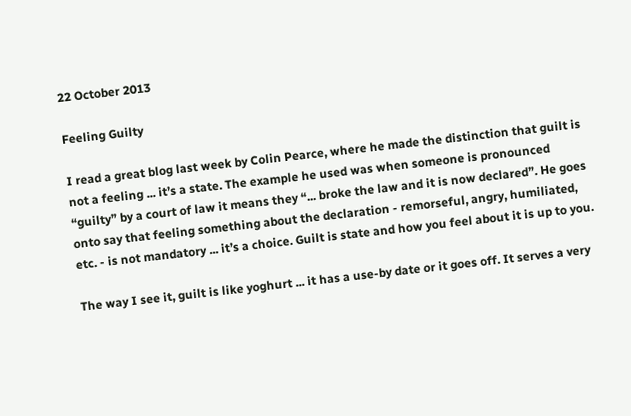22 October 2013

Feeling Guilty

I read a great blog last week by Colin Pearce, where he made the distinction that guilt is not a feeling ... it’s a state. The example he used was when someone is pronounced “guilty” by a court of law it means they “... broke the law and it is now declared”. He goes onto say that feeling something about the declaration - remorseful, angry, humiliated, etc. - is not mandatory ... it’s a choice. Guilt is state and how you feel about it is up to you.

The way I see it, guilt is like yoghurt ... it has a use-by date or it goes off. It serves a very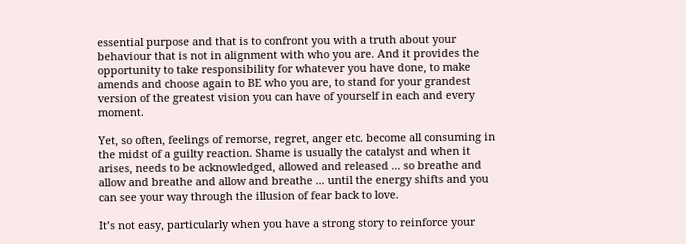essential purpose and that is to confront you with a truth about your behaviour that is not in alignment with who you are. And it provides the opportunity to take responsibility for whatever you have done, to make amends and choose again to BE who you are, to stand for your grandest version of the greatest vision you can have of yourself in each and every moment.

Yet, so often, feelings of remorse, regret, anger etc. become all consuming in the midst of a guilty reaction. Shame is usually the catalyst and when it arises, needs to be acknowledged, allowed and released ... so breathe and allow and breathe and allow and breathe ... until the energy shifts and you can see your way through the illusion of fear back to love.

It’s not easy, particularly when you have a strong story to reinforce your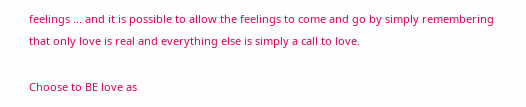feelings ... and it is possible to allow the feelings to come and go by simply remembering that only love is real and everything else is simply a call to love.

Choose to BE love as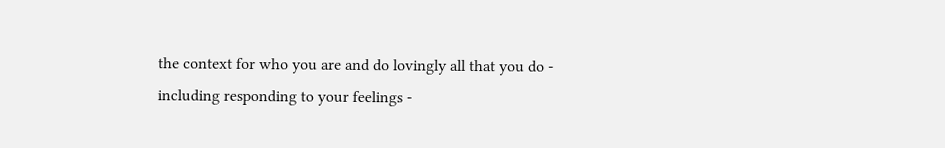the context for who you are and do lovingly all that you do - including responding to your feelings -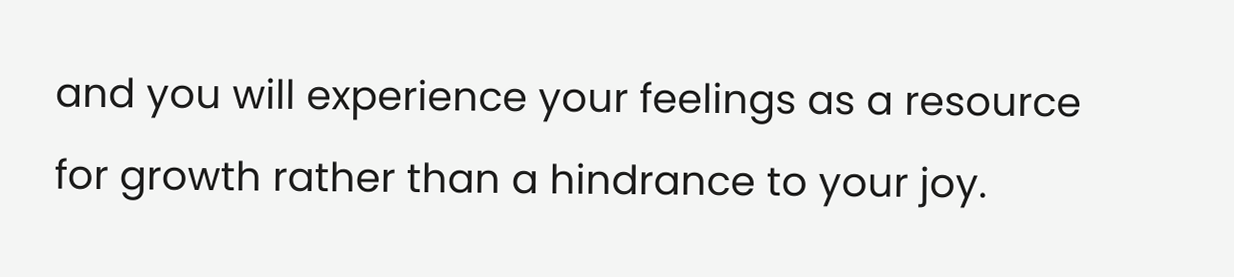and you will experience your feelings as a resource for growth rather than a hindrance to your joy.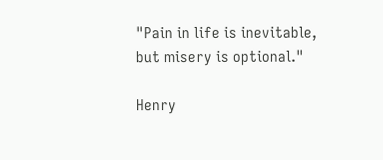"Pain in life is inevitable, but misery is optional."

Henry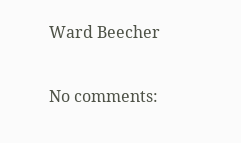Ward Beecher

No comments: